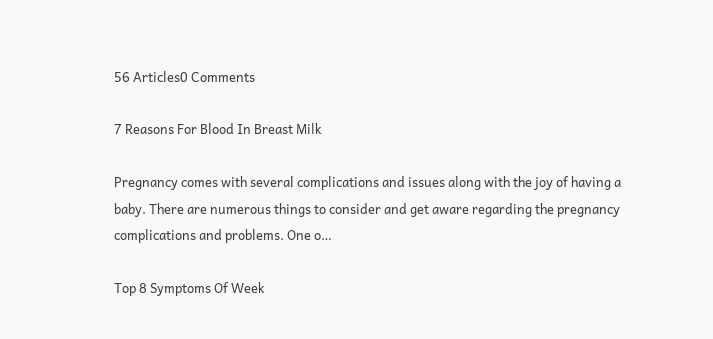56 Articles0 Comments

7 Reasons For Blood In Breast Milk

Pregnancy comes with several complications and issues along with the joy of having a baby. There are numerous things to consider and get aware regarding the pregnancy complications and problems. One o…

Top 8 Symptoms Of Week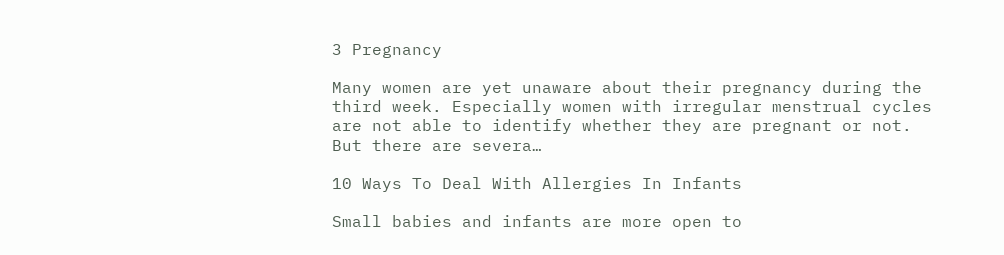3 Pregnancy

Many women are yet unaware about their pregnancy during the third week. Especially women with irregular menstrual cycles are not able to identify whether they are pregnant or not. But there are severa…

10 Ways To Deal With Allergies In Infants

Small babies and infants are more open to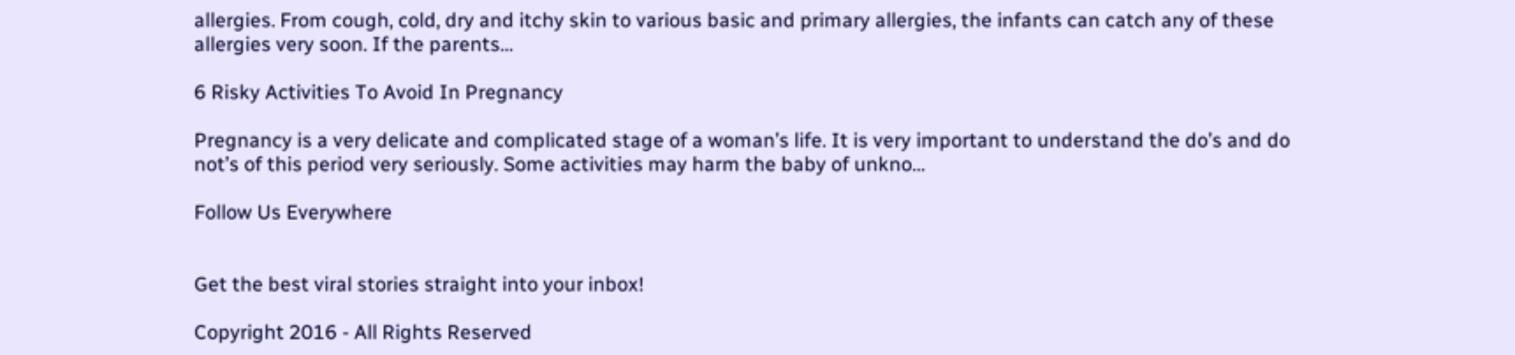allergies. From cough, cold, dry and itchy skin to various basic and primary allergies, the infants can catch any of these allergies very soon. If the parents…

6 Risky Activities To Avoid In Pregnancy

Pregnancy is a very delicate and complicated stage of a woman’s life. It is very important to understand the do’s and do not’s of this period very seriously. Some activities may harm the baby of unkno…

Follow Us Everywhere


Get the best viral stories straight into your inbox!

Copyright 2016 - All Rights Reserved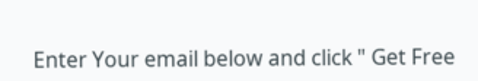Enter Your email below and click " Get Free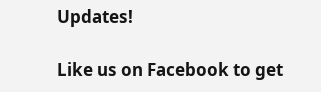Updates!

Like us on Facebook to get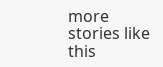more stories like this